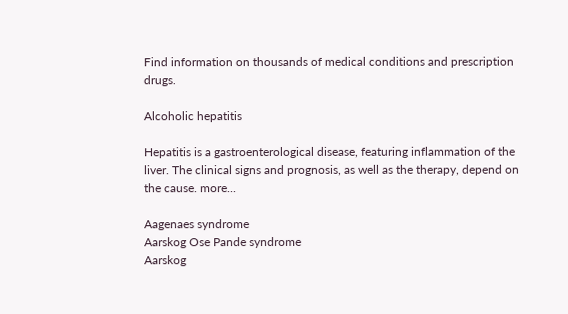Find information on thousands of medical conditions and prescription drugs.

Alcoholic hepatitis

Hepatitis is a gastroenterological disease, featuring inflammation of the liver. The clinical signs and prognosis, as well as the therapy, depend on the cause. more...

Aagenaes syndrome
Aarskog Ose Pande syndrome
Aarskog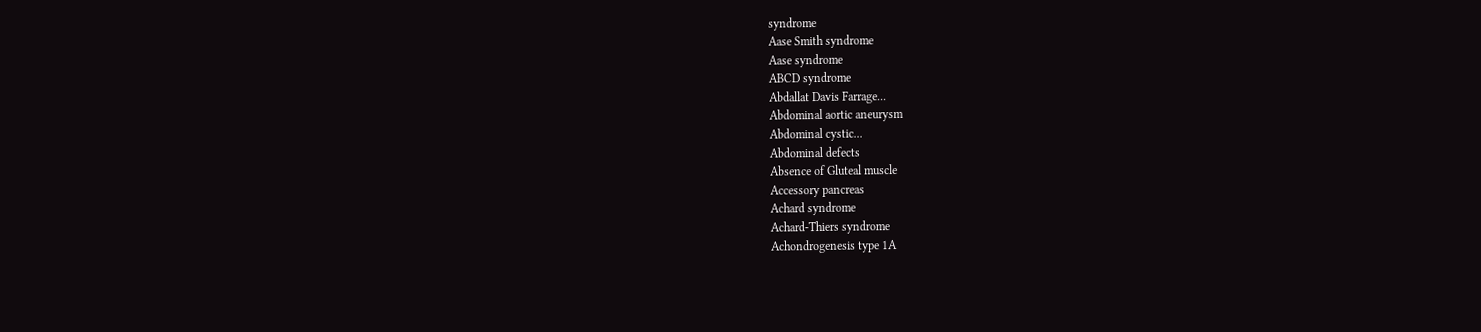syndrome
Aase Smith syndrome
Aase syndrome
ABCD syndrome
Abdallat Davis Farrage...
Abdominal aortic aneurysm
Abdominal cystic...
Abdominal defects
Absence of Gluteal muscle
Accessory pancreas
Achard syndrome
Achard-Thiers syndrome
Achondrogenesis type 1A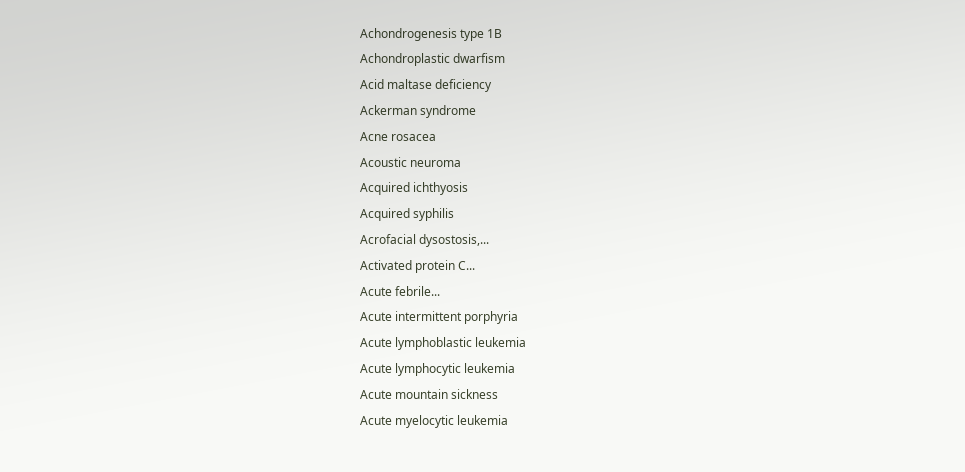Achondrogenesis type 1B
Achondroplastic dwarfism
Acid maltase deficiency
Ackerman syndrome
Acne rosacea
Acoustic neuroma
Acquired ichthyosis
Acquired syphilis
Acrofacial dysostosis,...
Activated protein C...
Acute febrile...
Acute intermittent porphyria
Acute lymphoblastic leukemia
Acute lymphocytic leukemia
Acute mountain sickness
Acute myelocytic leukemia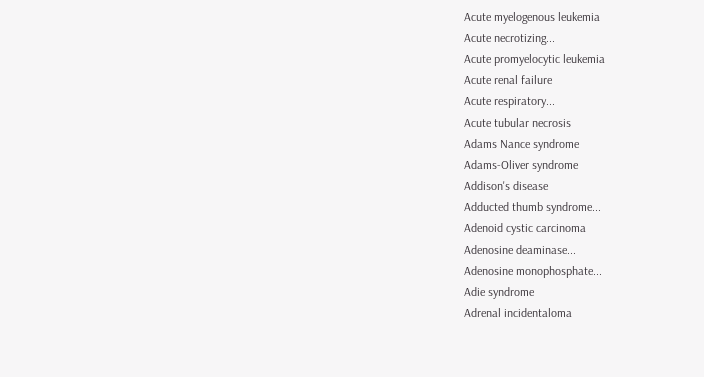Acute myelogenous leukemia
Acute necrotizing...
Acute promyelocytic leukemia
Acute renal failure
Acute respiratory...
Acute tubular necrosis
Adams Nance syndrome
Adams-Oliver syndrome
Addison's disease
Adducted thumb syndrome...
Adenoid cystic carcinoma
Adenosine deaminase...
Adenosine monophosphate...
Adie syndrome
Adrenal incidentaloma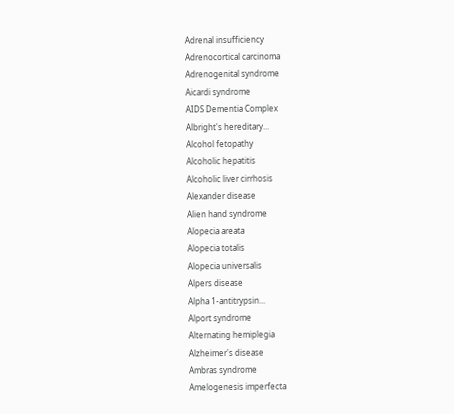Adrenal insufficiency
Adrenocortical carcinoma
Adrenogenital syndrome
Aicardi syndrome
AIDS Dementia Complex
Albright's hereditary...
Alcohol fetopathy
Alcoholic hepatitis
Alcoholic liver cirrhosis
Alexander disease
Alien hand syndrome
Alopecia areata
Alopecia totalis
Alopecia universalis
Alpers disease
Alpha 1-antitrypsin...
Alport syndrome
Alternating hemiplegia
Alzheimer's disease
Ambras syndrome
Amelogenesis imperfecta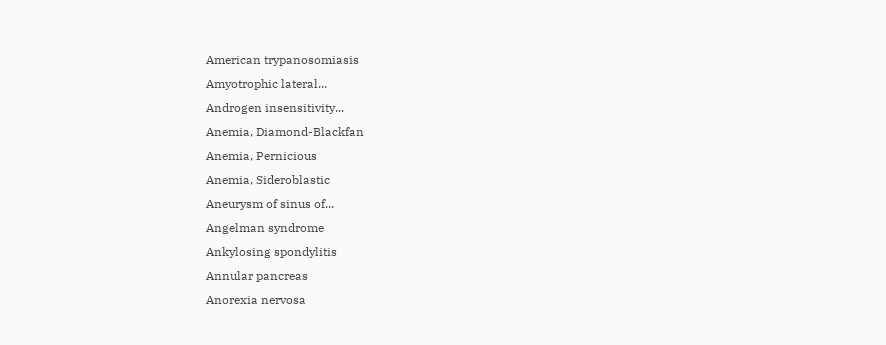American trypanosomiasis
Amyotrophic lateral...
Androgen insensitivity...
Anemia, Diamond-Blackfan
Anemia, Pernicious
Anemia, Sideroblastic
Aneurysm of sinus of...
Angelman syndrome
Ankylosing spondylitis
Annular pancreas
Anorexia nervosa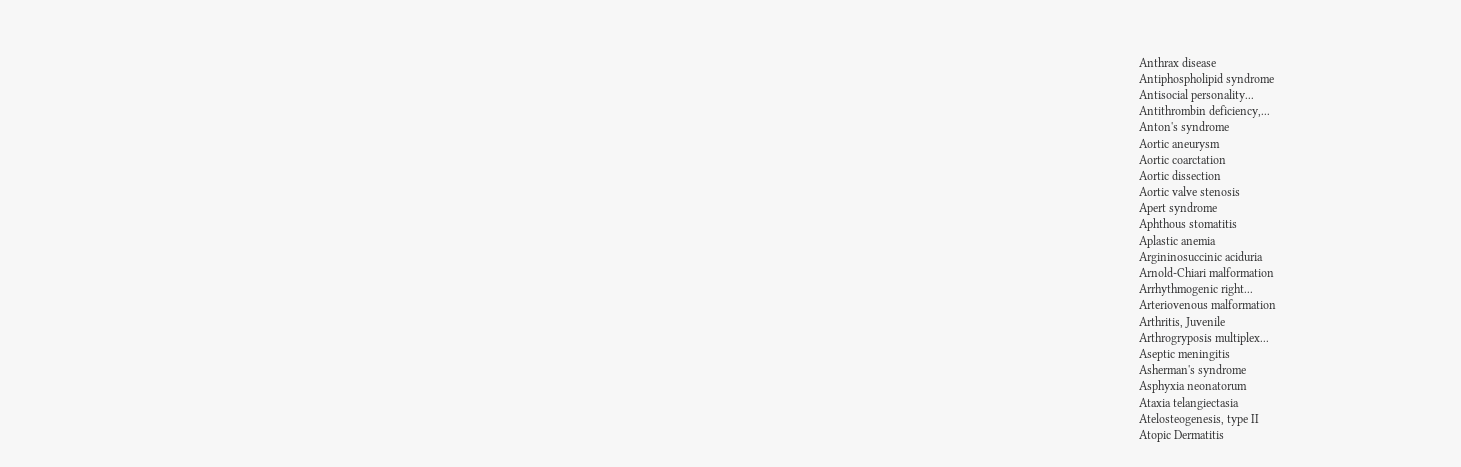Anthrax disease
Antiphospholipid syndrome
Antisocial personality...
Antithrombin deficiency,...
Anton's syndrome
Aortic aneurysm
Aortic coarctation
Aortic dissection
Aortic valve stenosis
Apert syndrome
Aphthous stomatitis
Aplastic anemia
Argininosuccinic aciduria
Arnold-Chiari malformation
Arrhythmogenic right...
Arteriovenous malformation
Arthritis, Juvenile
Arthrogryposis multiplex...
Aseptic meningitis
Asherman's syndrome
Asphyxia neonatorum
Ataxia telangiectasia
Atelosteogenesis, type II
Atopic Dermatitis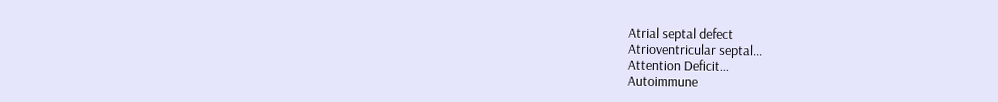Atrial septal defect
Atrioventricular septal...
Attention Deficit...
Autoimmune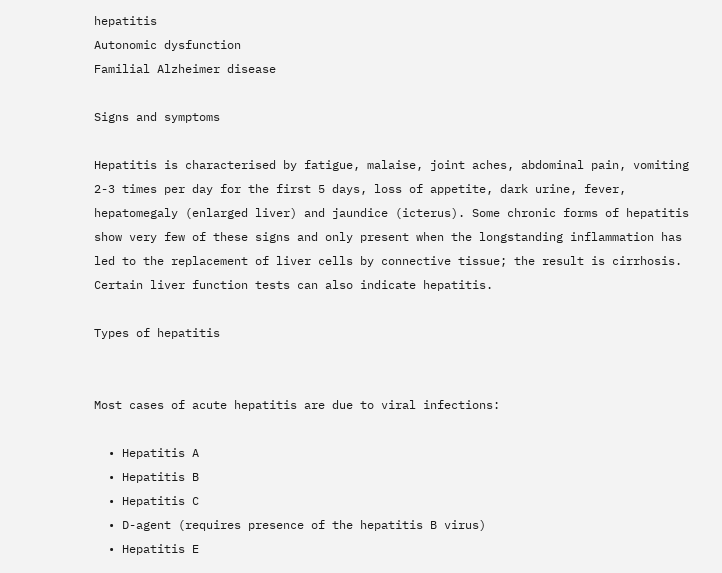hepatitis
Autonomic dysfunction
Familial Alzheimer disease

Signs and symptoms

Hepatitis is characterised by fatigue, malaise, joint aches, abdominal pain, vomiting 2-3 times per day for the first 5 days, loss of appetite, dark urine, fever, hepatomegaly (enlarged liver) and jaundice (icterus). Some chronic forms of hepatitis show very few of these signs and only present when the longstanding inflammation has led to the replacement of liver cells by connective tissue; the result is cirrhosis. Certain liver function tests can also indicate hepatitis.

Types of hepatitis


Most cases of acute hepatitis are due to viral infections:

  • Hepatitis A
  • Hepatitis B
  • Hepatitis C
  • D-agent (requires presence of the hepatitis B virus)
  • Hepatitis E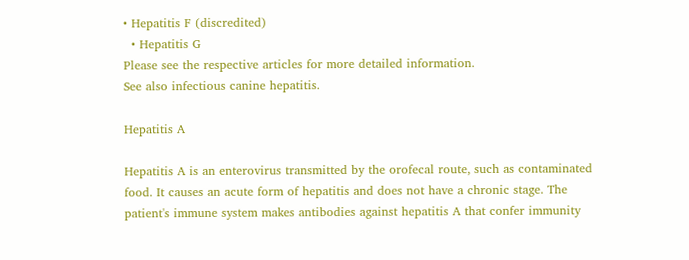• Hepatitis F (discredited)
  • Hepatitis G
Please see the respective articles for more detailed information.
See also infectious canine hepatitis.

Hepatitis A

Hepatitis A is an enterovirus transmitted by the orofecal route, such as contaminated food. It causes an acute form of hepatitis and does not have a chronic stage. The patient's immune system makes antibodies against hepatitis A that confer immunity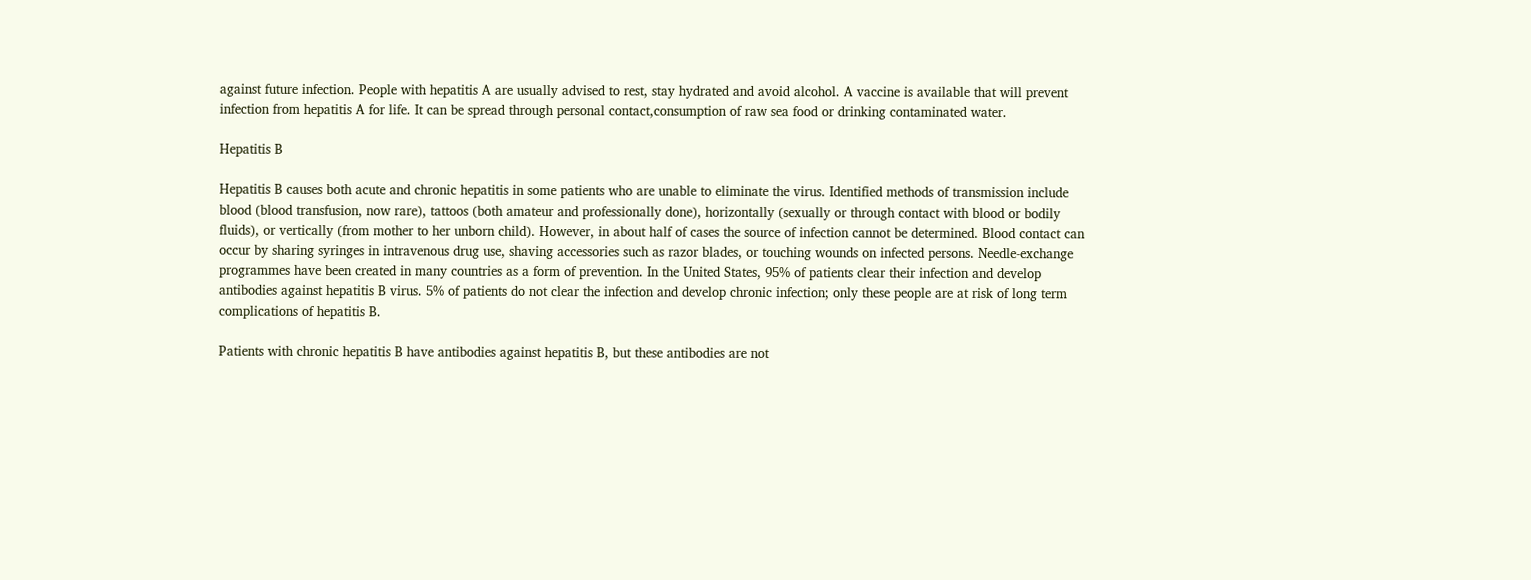against future infection. People with hepatitis A are usually advised to rest, stay hydrated and avoid alcohol. A vaccine is available that will prevent infection from hepatitis A for life. It can be spread through personal contact,consumption of raw sea food or drinking contaminated water.

Hepatitis B

Hepatitis B causes both acute and chronic hepatitis in some patients who are unable to eliminate the virus. Identified methods of transmission include blood (blood transfusion, now rare), tattoos (both amateur and professionally done), horizontally (sexually or through contact with blood or bodily fluids), or vertically (from mother to her unborn child). However, in about half of cases the source of infection cannot be determined. Blood contact can occur by sharing syringes in intravenous drug use, shaving accessories such as razor blades, or touching wounds on infected persons. Needle-exchange programmes have been created in many countries as a form of prevention. In the United States, 95% of patients clear their infection and develop antibodies against hepatitis B virus. 5% of patients do not clear the infection and develop chronic infection; only these people are at risk of long term complications of hepatitis B.

Patients with chronic hepatitis B have antibodies against hepatitis B, but these antibodies are not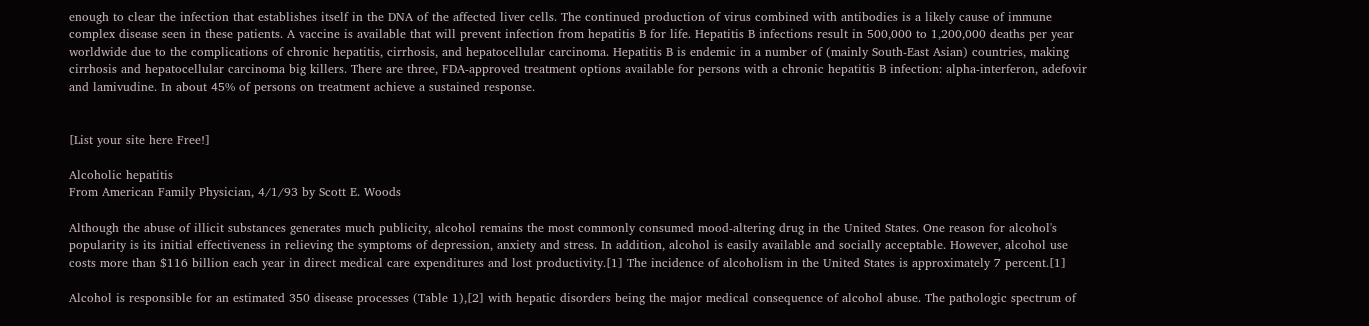enough to clear the infection that establishes itself in the DNA of the affected liver cells. The continued production of virus combined with antibodies is a likely cause of immune complex disease seen in these patients. A vaccine is available that will prevent infection from hepatitis B for life. Hepatitis B infections result in 500,000 to 1,200,000 deaths per year worldwide due to the complications of chronic hepatitis, cirrhosis, and hepatocellular carcinoma. Hepatitis B is endemic in a number of (mainly South-East Asian) countries, making cirrhosis and hepatocellular carcinoma big killers. There are three, FDA-approved treatment options available for persons with a chronic hepatitis B infection: alpha-interferon, adefovir and lamivudine. In about 45% of persons on treatment achieve a sustained response.


[List your site here Free!]

Alcoholic hepatitis
From American Family Physician, 4/1/93 by Scott E. Woods

Although the abuse of illicit substances generates much publicity, alcohol remains the most commonly consumed mood-altering drug in the United States. One reason for alcohol's popularity is its initial effectiveness in relieving the symptoms of depression, anxiety and stress. In addition, alcohol is easily available and socially acceptable. However, alcohol use costs more than $116 billion each year in direct medical care expenditures and lost productivity.[1] The incidence of alcoholism in the United States is approximately 7 percent.[1]

Alcohol is responsible for an estimated 350 disease processes (Table 1),[2] with hepatic disorders being the major medical consequence of alcohol abuse. The pathologic spectrum of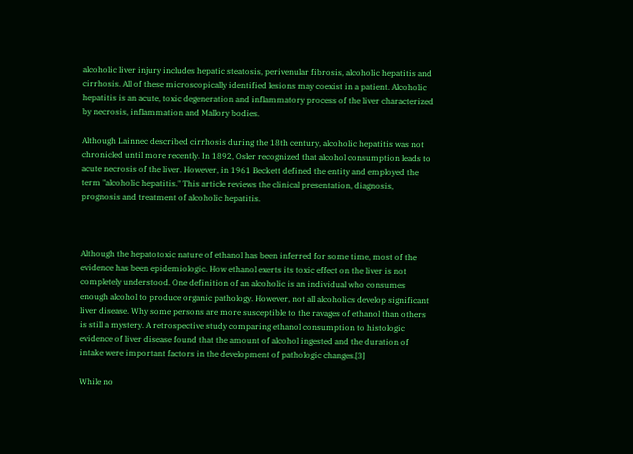alcoholic liver injury includes hepatic steatosis, perivenular fibrosis, alcoholic hepatitis and cirrhosis. All of these microscopically identified lesions may coexist in a patient. Alcoholic hepatitis is an acute, toxic degeneration and inflammatory process of the liver characterized by necrosis, inflammation and Mallory bodies.

Although Lainnec described cirrhosis during the 18th century, alcoholic hepatitis was not chronicled until more recently. In 1892, Osler recognized that alcohol consumption leads to acute necrosis of the liver. However, in 1961 Beckett defined the entity and employed the term "alcoholic hepatitis." This article reviews the clinical presentation, diagnosis, prognosis and treatment of alcoholic hepatitis.



Although the hepatotoxic nature of ethanol has been inferred for some time, most of the evidence has been epidemiologic. How ethanol exerts its toxic effect on the liver is not completely understood. One definition of an alcoholic is an individual who consumes enough alcohol to produce organic pathology. However, not all alcoholics develop significant liver disease. Why some persons are more susceptible to the ravages of ethanol than others is still a mystery. A retrospective study comparing ethanol consumption to histologic evidence of liver disease found that the amount of alcohol ingested and the duration of intake were important factors in the development of pathologic changes.[3]

While no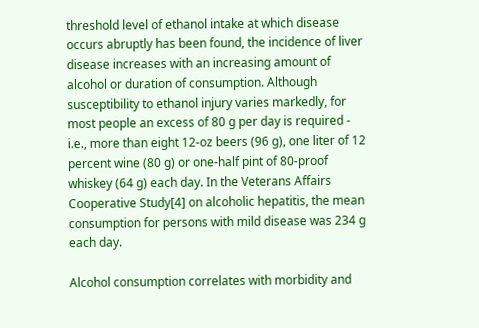threshold level of ethanol intake at which disease occurs abruptly has been found, the incidence of liver disease increases with an increasing amount of alcohol or duration of consumption. Although susceptibility to ethanol injury varies markedly, for most people an excess of 80 g per day is required - i.e., more than eight 12-oz beers (96 g), one liter of 12 percent wine (80 g) or one-half pint of 80-proof whiskey (64 g) each day. In the Veterans Affairs Cooperative Study[4] on alcoholic hepatitis, the mean consumption for persons with mild disease was 234 g each day.

Alcohol consumption correlates with morbidity and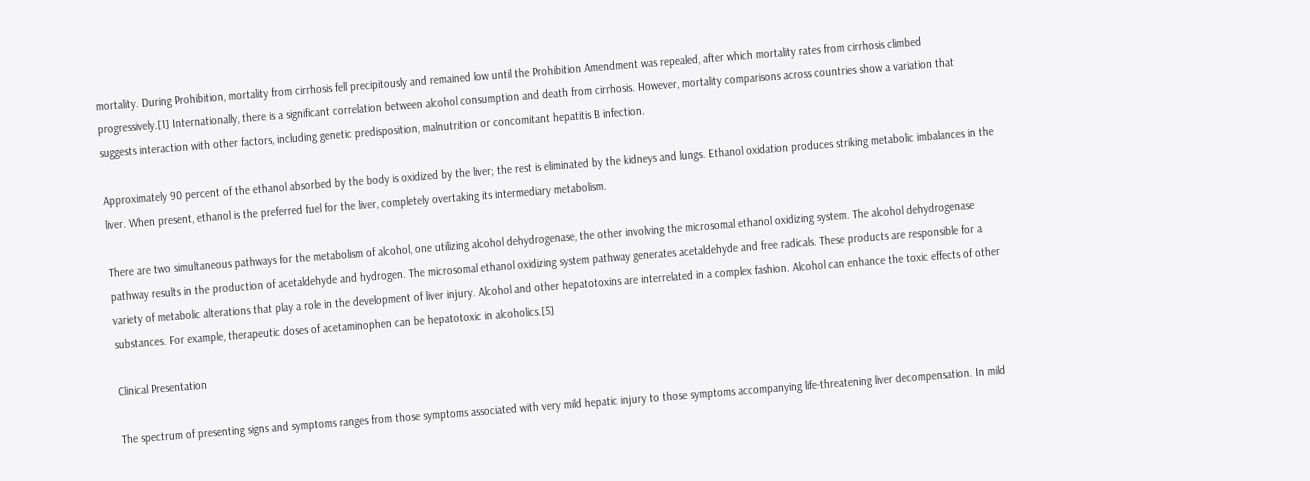mortality. During Prohibition, mortality from cirrhosis fell precipitously and remained low until the Prohibition Amendment was repealed, after which mortality rates from cirrhosis climbed progressively.[1] Internationally, there is a significant correlation between alcohol consumption and death from cirrhosis. However, mortality comparisons across countries show a variation that suggests interaction with other factors, including genetic predisposition, malnutrition or concomitant hepatitis B infection.

Approximately 90 percent of the ethanol absorbed by the body is oxidized by the liver; the rest is eliminated by the kidneys and lungs. Ethanol oxidation produces striking metabolic imbalances in the liver. When present, ethanol is the preferred fuel for the liver, completely overtaking its intermediary metabolism.

There are two simultaneous pathways for the metabolism of alcohol, one utilizing alcohol dehydrogenase, the other involving the microsomal ethanol oxidizing system. The alcohol dehydrogenase pathway results in the production of acetaldehyde and hydrogen. The microsomal ethanol oxidizing system pathway generates acetaldehyde and free radicals. These products are responsible for a variety of metabolic alterations that play a role in the development of liver injury. Alcohol and other hepatotoxins are interrelated in a complex fashion. Alcohol can enhance the toxic effects of other substances. For example, therapeutic doses of acetaminophen can be hepatotoxic in alcoholics.[5]

Clinical Presentation

The spectrum of presenting signs and symptoms ranges from those symptoms associated with very mild hepatic injury to those symptoms accompanying life-threatening liver decompensation. In mild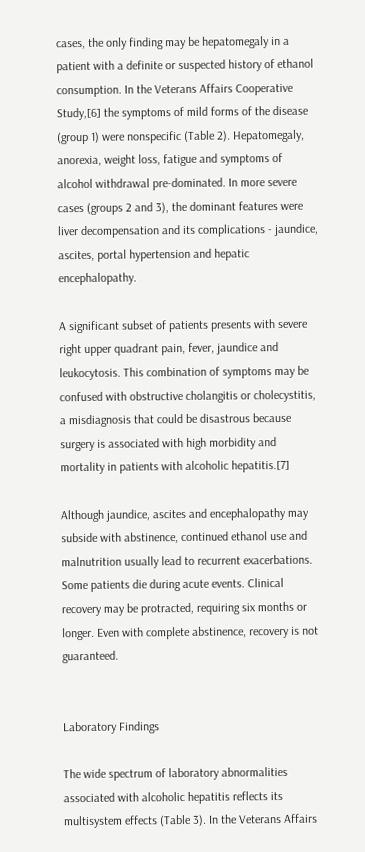cases, the only finding may be hepatomegaly in a patient with a definite or suspected history of ethanol consumption. In the Veterans Affairs Cooperative Study,[6] the symptoms of mild forms of the disease (group 1) were nonspecific (Table 2). Hepatomegaly, anorexia, weight loss, fatigue and symptoms of alcohol withdrawal pre-dominated. In more severe cases (groups 2 and 3), the dominant features were liver decompensation and its complications - jaundice, ascites, portal hypertension and hepatic encephalopathy.

A significant subset of patients presents with severe right upper quadrant pain, fever, jaundice and leukocytosis. This combination of symptoms may be confused with obstructive cholangitis or cholecystitis, a misdiagnosis that could be disastrous because surgery is associated with high morbidity and mortality in patients with alcoholic hepatitis.[7]

Although jaundice, ascites and encephalopathy may subside with abstinence, continued ethanol use and malnutrition usually lead to recurrent exacerbations. Some patients die during acute events. Clinical recovery may be protracted, requiring six months or longer. Even with complete abstinence, recovery is not guaranteed.


Laboratory Findings

The wide spectrum of laboratory abnormalities associated with alcoholic hepatitis reflects its multisystem effects (Table 3). In the Veterans Affairs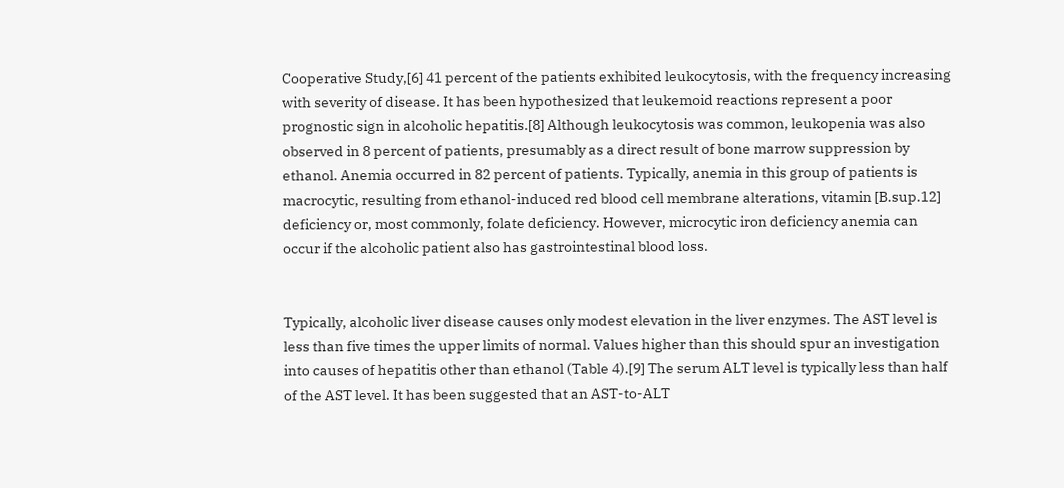Cooperative Study,[6] 41 percent of the patients exhibited leukocytosis, with the frequency increasing with severity of disease. It has been hypothesized that leukemoid reactions represent a poor prognostic sign in alcoholic hepatitis.[8] Although leukocytosis was common, leukopenia was also observed in 8 percent of patients, presumably as a direct result of bone marrow suppression by ethanol. Anemia occurred in 82 percent of patients. Typically, anemia in this group of patients is macrocytic, resulting from ethanol-induced red blood cell membrane alterations, vitamin [B.sup.12] deficiency or, most commonly, folate deficiency. However, microcytic iron deficiency anemia can occur if the alcoholic patient also has gastrointestinal blood loss.


Typically, alcoholic liver disease causes only modest elevation in the liver enzymes. The AST level is less than five times the upper limits of normal. Values higher than this should spur an investigation into causes of hepatitis other than ethanol (Table 4).[9] The serum ALT level is typically less than half of the AST level. It has been suggested that an AST-to-ALT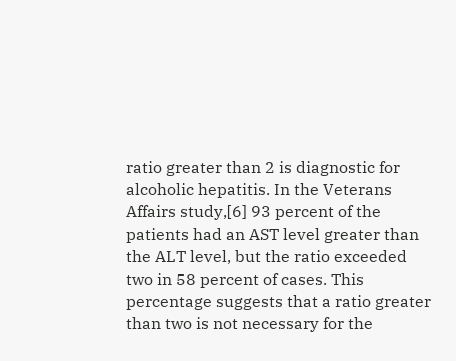ratio greater than 2 is diagnostic for alcoholic hepatitis. In the Veterans Affairs study,[6] 93 percent of the patients had an AST level greater than the ALT level, but the ratio exceeded two in 58 percent of cases. This percentage suggests that a ratio greater than two is not necessary for the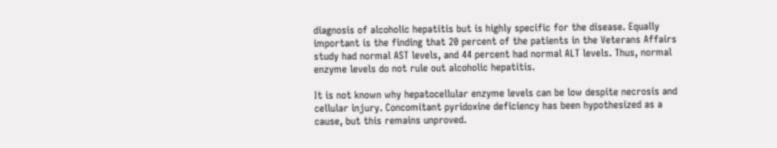diagnosis of alcoholic hepatitis but is highly specific for the disease. Equally important is the finding that 20 percent of the patients in the Veterans Affairs study had normal AST levels, and 44 percent had normal ALT levels. Thus, normal enzyme levels do not rule out alcoholic hepatitis.

It is not known why hepatocellular enzyme levels can be low despite necrosis and cellular injury. Concomitant pyridoxine deficiency has been hypothesized as a cause, but this remains unproved.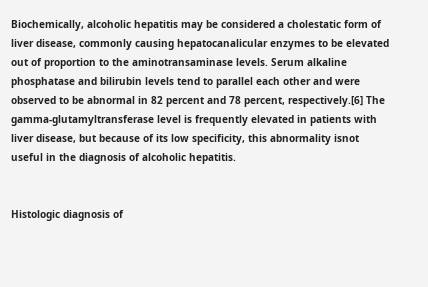Biochemically, alcoholic hepatitis may be considered a cholestatic form of liver disease, commonly causing hepatocanalicular enzymes to be elevated out of proportion to the aminotransaminase levels. Serum alkaline phosphatase and bilirubin levels tend to parallel each other and were observed to be abnormal in 82 percent and 78 percent, respectively.[6] The gamma-glutamyltransferase level is frequently elevated in patients with liver disease, but because of its low specificity, this abnormality isnot useful in the diagnosis of alcoholic hepatitis.


Histologic diagnosis of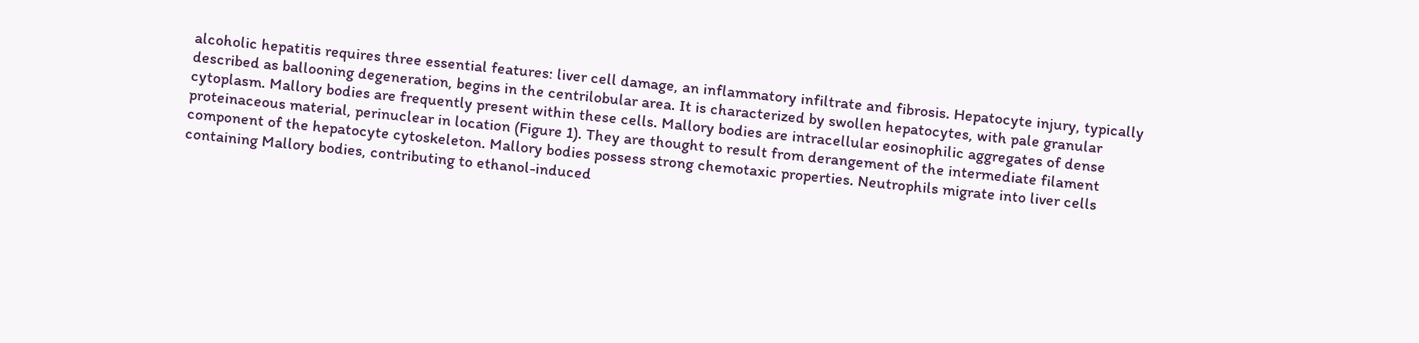alcoholic hepatitis requires three essential features: liver cell damage, an inflammatory infiltrate and fibrosis. Hepatocyte injury, typically described as ballooning degeneration, begins in the centrilobular area. It is characterized by swollen hepatocytes, with pale granular cytoplasm. Mallory bodies are frequently present within these cells. Mallory bodies are intracellular eosinophilic aggregates of dense proteinaceous material, perinuclear in location (Figure 1). They are thought to result from derangement of the intermediate filament component of the hepatocyte cytoskeleton. Mallory bodies possess strong chemotaxic properties. Neutrophils migrate into liver cells containing Mallory bodies, contributing to ethanol-induced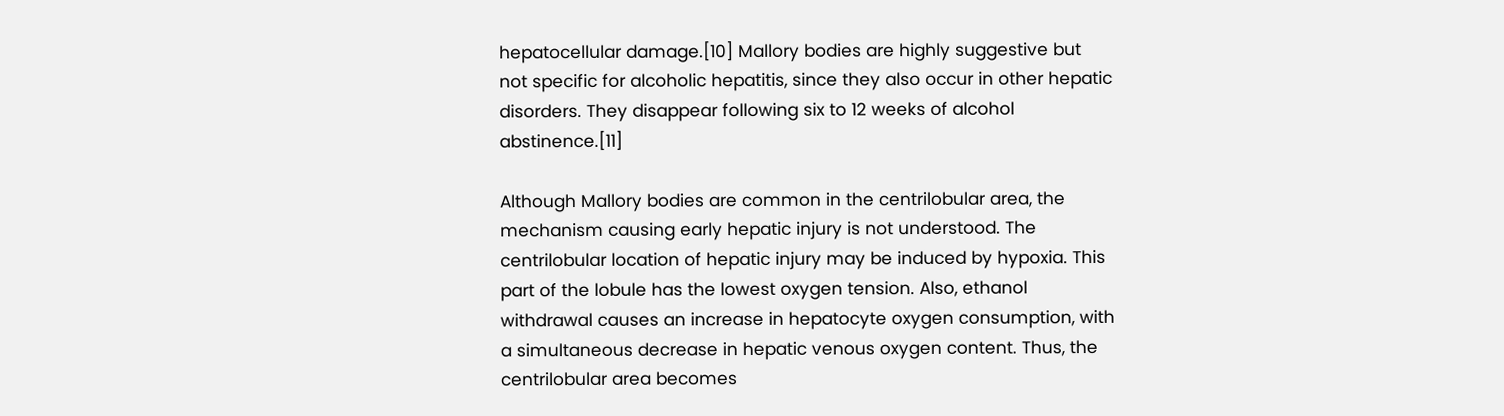hepatocellular damage.[10] Mallory bodies are highly suggestive but not specific for alcoholic hepatitis, since they also occur in other hepatic disorders. They disappear following six to 12 weeks of alcohol abstinence.[11]

Although Mallory bodies are common in the centrilobular area, the mechanism causing early hepatic injury is not understood. The centrilobular location of hepatic injury may be induced by hypoxia. This part of the lobule has the lowest oxygen tension. Also, ethanol withdrawal causes an increase in hepatocyte oxygen consumption, with a simultaneous decrease in hepatic venous oxygen content. Thus, the centrilobular area becomes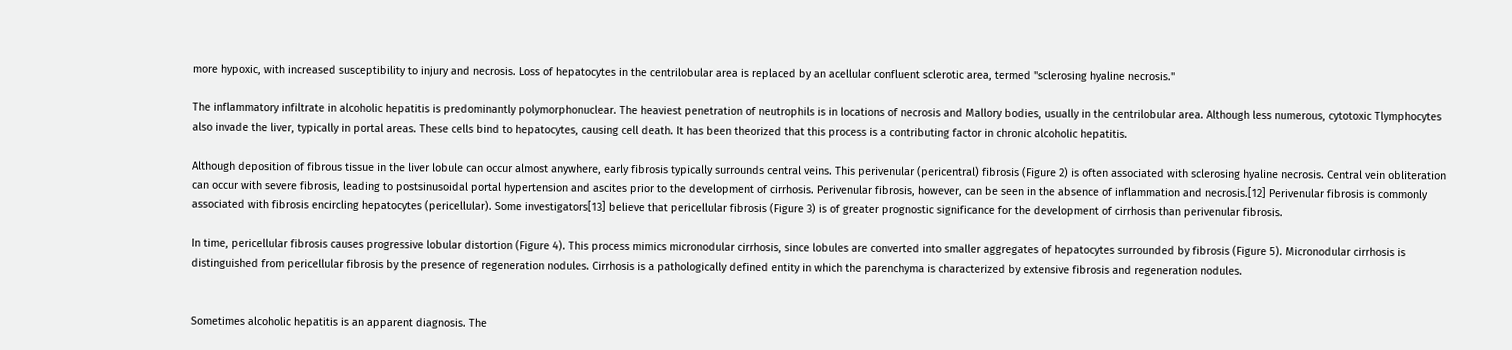more hypoxic, with increased susceptibility to injury and necrosis. Loss of hepatocytes in the centrilobular area is replaced by an acellular confluent sclerotic area, termed "sclerosing hyaline necrosis."

The inflammatory infiltrate in alcoholic hepatitis is predominantly polymorphonuclear. The heaviest penetration of neutrophils is in locations of necrosis and Mallory bodies, usually in the centrilobular area. Although less numerous, cytotoxic Tlymphocytes also invade the liver, typically in portal areas. These cells bind to hepatocytes, causing cell death. It has been theorized that this process is a contributing factor in chronic alcoholic hepatitis.

Although deposition of fibrous tissue in the liver lobule can occur almost anywhere, early fibrosis typically surrounds central veins. This perivenular (pericentral) fibrosis (Figure 2) is often associated with sclerosing hyaline necrosis. Central vein obliteration can occur with severe fibrosis, leading to postsinusoidal portal hypertension and ascites prior to the development of cirrhosis. Perivenular fibrosis, however, can be seen in the absence of inflammation and necrosis.[12] Perivenular fibrosis is commonly associated with fibrosis encircling hepatocytes (pericellular). Some investigators[13] believe that pericellular fibrosis (Figure 3) is of greater prognostic significance for the development of cirrhosis than perivenular fibrosis.

In time, pericellular fibrosis causes progressive lobular distortion (Figure 4). This process mimics micronodular cirrhosis, since lobules are converted into smaller aggregates of hepatocytes surrounded by fibrosis (Figure 5). Micronodular cirrhosis is distinguished from pericellular fibrosis by the presence of regeneration nodules. Cirrhosis is a pathologically defined entity in which the parenchyma is characterized by extensive fibrosis and regeneration nodules.


Sometimes alcoholic hepatitis is an apparent diagnosis. The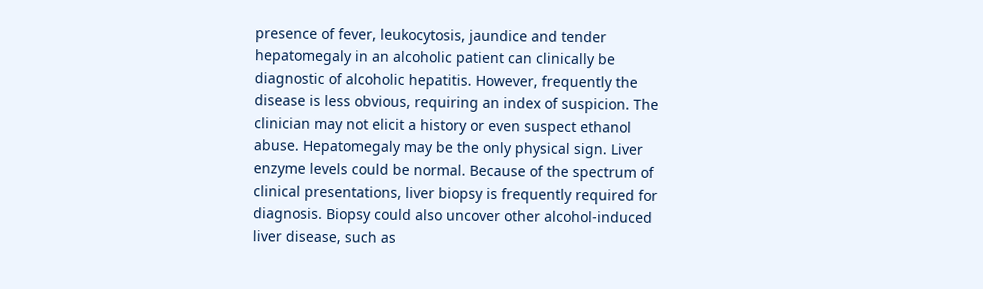presence of fever, leukocytosis, jaundice and tender hepatomegaly in an alcoholic patient can clinically be diagnostic of alcoholic hepatitis. However, frequently the disease is less obvious, requiring an index of suspicion. The clinician may not elicit a history or even suspect ethanol abuse. Hepatomegaly may be the only physical sign. Liver enzyme levels could be normal. Because of the spectrum of clinical presentations, liver biopsy is frequently required for diagnosis. Biopsy could also uncover other alcohol-induced liver disease, such as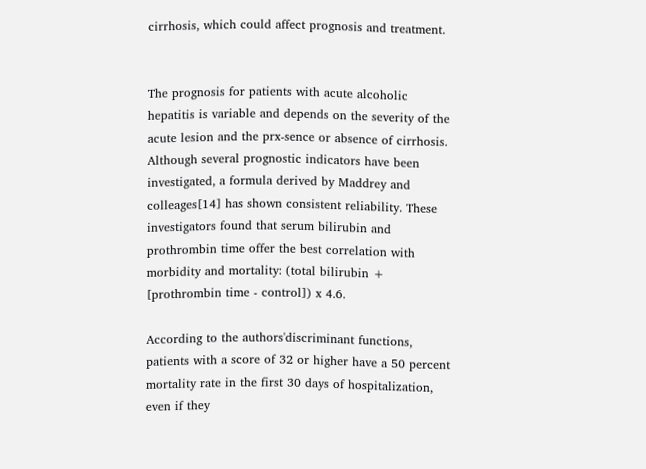cirrhosis, which could affect prognosis and treatment.


The prognosis for patients with acute alcoholic hepatitis is variable and depends on the severity of the acute lesion and the prx-sence or absence of cirrhosis. Although several prognostic indicators have been investigated, a formula derived by Maddrey and colleages[14] has shown consistent reliability. These investigators found that serum bilirubin and prothrombin time offer the best correlation with morbidity and mortality: (total bilirubin + [prothrombin time - control]) x 4.6.

According to the authors'discriminant functions, patients with a score of 32 or higher have a 50 percent mortality rate in the first 30 days of hospitalization, even if they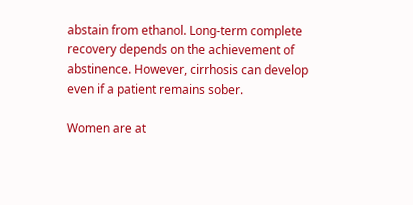abstain from ethanol. Long-term complete recovery depends on the achievement of abstinence. However, cirrhosis can develop even if a patient remains sober.

Women are at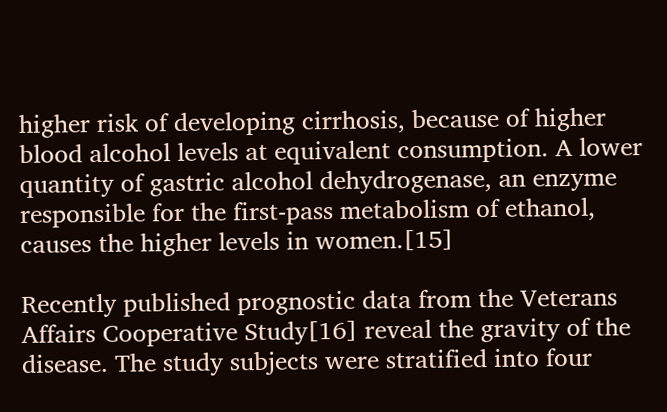higher risk of developing cirrhosis, because of higher blood alcohol levels at equivalent consumption. A lower quantity of gastric alcohol dehydrogenase, an enzyme responsible for the first-pass metabolism of ethanol, causes the higher levels in women.[15]

Recently published prognostic data from the Veterans Affairs Cooperative Study[16] reveal the gravity of the disease. The study subjects were stratified into four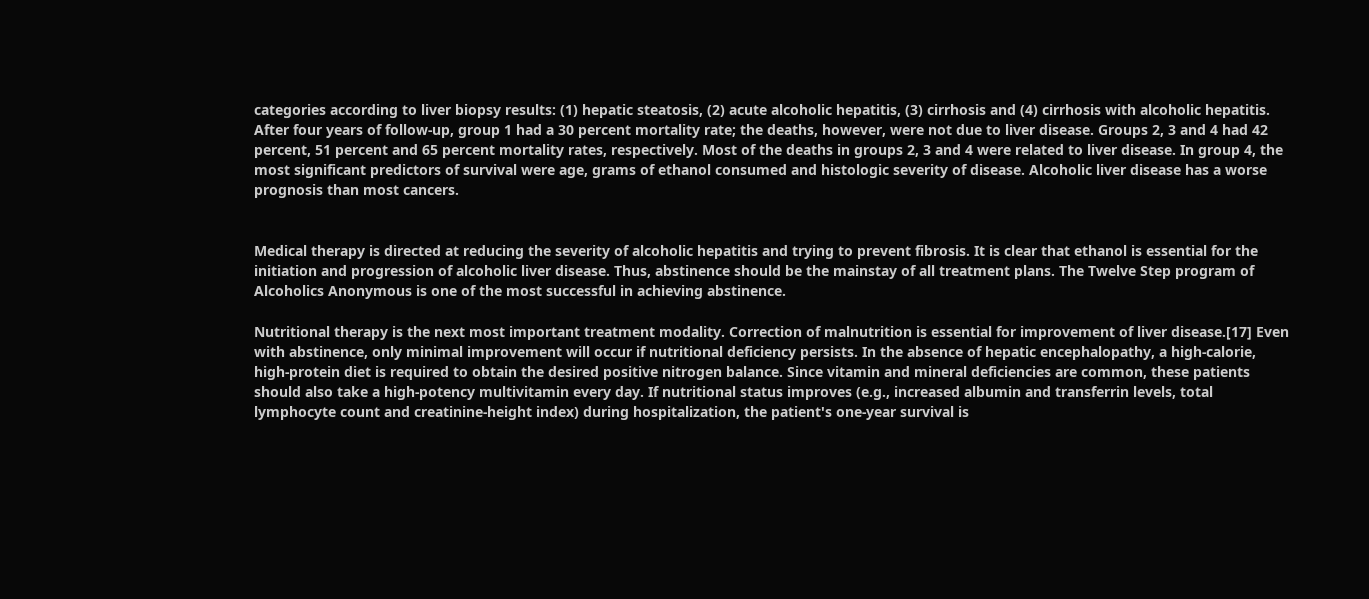categories according to liver biopsy results: (1) hepatic steatosis, (2) acute alcoholic hepatitis, (3) cirrhosis and (4) cirrhosis with alcoholic hepatitis. After four years of follow-up, group 1 had a 30 percent mortality rate; the deaths, however, were not due to liver disease. Groups 2, 3 and 4 had 42 percent, 51 percent and 65 percent mortality rates, respectively. Most of the deaths in groups 2, 3 and 4 were related to liver disease. In group 4, the most significant predictors of survival were age, grams of ethanol consumed and histologic severity of disease. Alcoholic liver disease has a worse prognosis than most cancers.


Medical therapy is directed at reducing the severity of alcoholic hepatitis and trying to prevent fibrosis. It is clear that ethanol is essential for the initiation and progression of alcoholic liver disease. Thus, abstinence should be the mainstay of all treatment plans. The Twelve Step program of Alcoholics Anonymous is one of the most successful in achieving abstinence.

Nutritional therapy is the next most important treatment modality. Correction of malnutrition is essential for improvement of liver disease.[17] Even with abstinence, only minimal improvement will occur if nutritional deficiency persists. In the absence of hepatic encephalopathy, a high-calorie, high-protein diet is required to obtain the desired positive nitrogen balance. Since vitamin and mineral deficiencies are common, these patients should also take a high-potency multivitamin every day. If nutritional status improves (e.g., increased albumin and transferrin levels, total lymphocyte count and creatinine-height index) during hospitalization, the patient's one-year survival is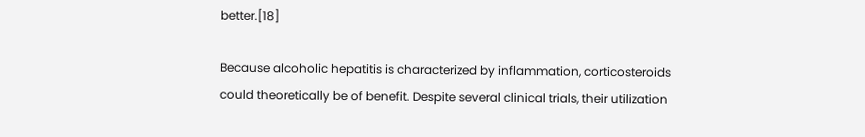better.[18]

Because alcoholic hepatitis is characterized by inflammation, corticosteroids could theoretically be of benefit. Despite several clinical trials, their utilization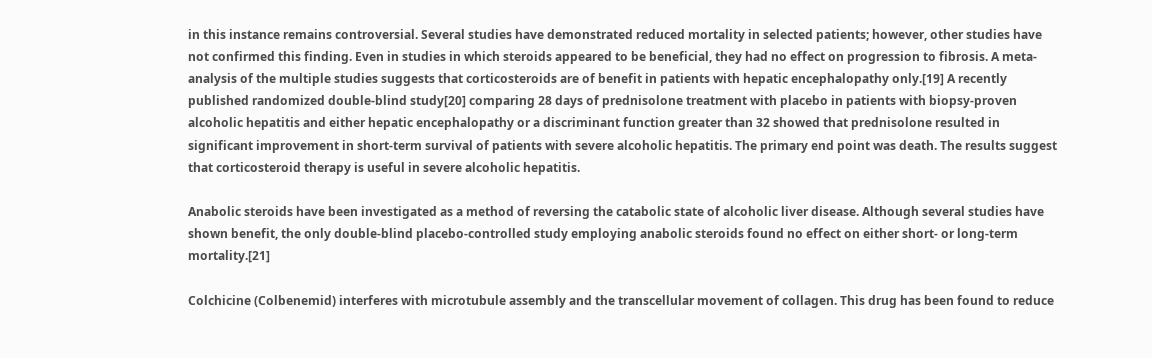in this instance remains controversial. Several studies have demonstrated reduced mortality in selected patients; however, other studies have not confirmed this finding. Even in studies in which steroids appeared to be beneficial, they had no effect on progression to fibrosis. A meta-analysis of the multiple studies suggests that corticosteroids are of benefit in patients with hepatic encephalopathy only.[19] A recently published randomized double-blind study[20] comparing 28 days of prednisolone treatment with placebo in patients with biopsy-proven alcoholic hepatitis and either hepatic encephalopathy or a discriminant function greater than 32 showed that prednisolone resulted in significant improvement in short-term survival of patients with severe alcoholic hepatitis. The primary end point was death. The results suggest that corticosteroid therapy is useful in severe alcoholic hepatitis.

Anabolic steroids have been investigated as a method of reversing the catabolic state of alcoholic liver disease. Although several studies have shown benefit, the only double-blind placebo-controlled study employing anabolic steroids found no effect on either short- or long-term mortality.[21]

Colchicine (Colbenemid) interferes with microtubule assembly and the transcellular movement of collagen. This drug has been found to reduce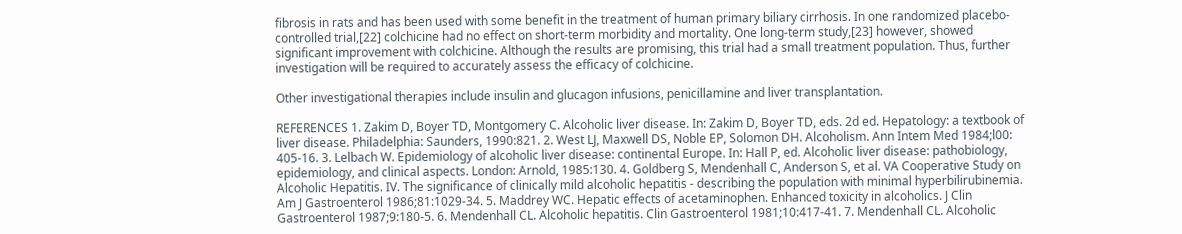fibrosis in rats and has been used with some benefit in the treatment of human primary biliary cirrhosis. In one randomized placebo-controlled trial,[22] colchicine had no effect on short-term morbidity and mortality. One long-term study,[23] however, showed significant improvement with colchicine. Although the results are promising, this trial had a small treatment population. Thus, further investigation will be required to accurately assess the efficacy of colchicine.

Other investigational therapies include insulin and glucagon infusions, penicillamine and liver transplantation.

REFERENCES 1. Zakim D, Boyer TD, Montgomery C. Alcoholic liver disease. In: Zakim D, Boyer TD, eds. 2d ed. Hepatology: a textbook of liver disease. Philadelphia: Saunders, 1990:821. 2. West LJ, Maxwell DS, Noble EP, Solomon DH. Alcoholism. Ann Intem Med 1984;l00: 405-16. 3. Lelbach W. Epidemiology of alcoholic liver disease: continental Europe. In: Hall P, ed. Alcoholic liver disease: pathobiology, epidemiology, and clinical aspects. London: Arnold, 1985:130. 4. Goldberg S, Mendenhall C, Anderson S, et al. VA Cooperative Study on Alcoholic Hepatitis. IV. The significance of clinically mild alcoholic hepatitis - describing the population with minimal hyperbilirubinemia. Am J Gastroenterol 1986;81:1029-34. 5. Maddrey WC. Hepatic effects of acetaminophen. Enhanced toxicity in alcoholics. J Clin Gastroenterol 1987;9:180-5. 6. Mendenhall CL. Alcoholic hepatitis. Clin Gastroenterol 1981;10:417-41. 7. Mendenhall CL. Alcoholic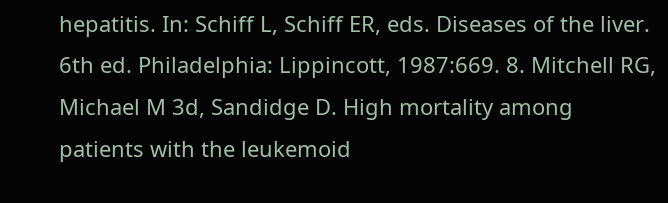hepatitis. In: Schiff L, Schiff ER, eds. Diseases of the liver. 6th ed. Philadelphia: Lippincott, 1987:669. 8. Mitchell RG, Michael M 3d, Sandidge D. High mortality among patients with the leukemoid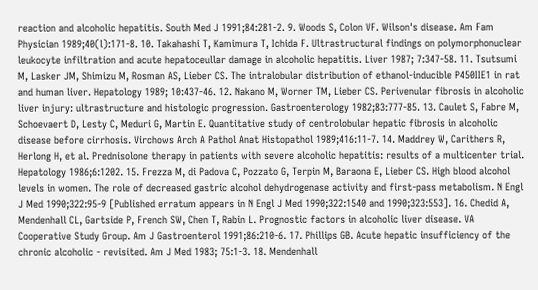reaction and alcoholic hepatitis. South Med J 1991;84:281-2. 9. Woods S, Colon VF. Wilson's disease. Am Fam Physician 1989;40(l):171-8. 10. Takahashi T, Kamimura T, Ichida F. Ultrastructural findings on polymorphonuclear leukocyte infiltration and acute hepatoceullar damage in alcoholic hepatitis. Liver 1987; 7:347-58. 11. Tsutsumi M, Lasker JM, Shimizu M, Rosman AS, Lieber CS. The intralobular distribution of ethanol-inducible P450IIE1 in rat and human liver. Hepatology 1989; 10:437-46. 12. Nakano M, Worner TM, Lieber CS. Perivenular fibrosis in alcoholic liver injury: ultrastructure and histologic progression. Gastroenterology 1982;83:777-85. 13. Caulet S, Fabre M, Schoevaert D, Lesty C, Meduri G, Martin E. Quantitative study of centrolobular hepatic fibrosis in alcoholic disease before cirrhosis. Virchows Arch A Pathol Anat Histopathol 1989;416:11-7. 14. Maddrey W, Carithers R, Herlong H, et al. Prednisolone therapy in patients with severe alcoholic hepatitis: results of a multicenter trial. Hepatology 1986;6:1202. 15. Frezza M, di Padova C, Pozzato G, Terpin M, Baraona E, Lieber CS. High blood alcohol levels in women. The role of decreased gastric alcohol dehydrogenase activity and first-pass metabolism. N Engl J Med 1990;322:95-9 [Published erratum appears in N Engl J Med 1990;322:1540 and 1990;323:553]. 16. Chedid A, Mendenhall CL, Gartside P, French SW, Chen T, Rabin L. Prognostic factors in alcoholic liver disease. VA Cooperative Study Group. Am J Gastroenterol 1991;86:210-6. 17. Phillips GB. Acute hepatic insufficiency of the chronic alcoholic - revisited. Am J Med 1983; 75:1-3. 18. Mendenhall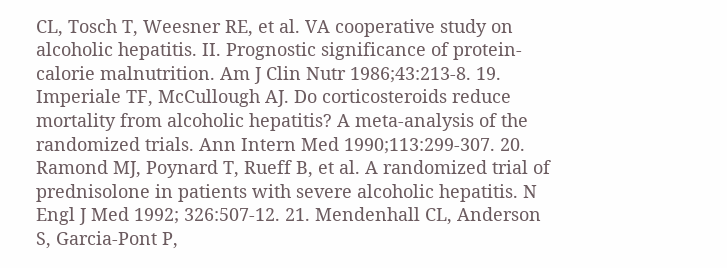CL, Tosch T, Weesner RE, et al. VA cooperative study on alcoholic hepatitis. II. Prognostic significance of protein-calorie malnutrition. Am J Clin Nutr 1986;43:213-8. 19. Imperiale TF, McCullough AJ. Do corticosteroids reduce mortality from alcoholic hepatitis? A meta-analysis of the randomized trials. Ann Intern Med 1990;113:299-307. 20. Ramond MJ, Poynard T, Rueff B, et al. A randomized trial of prednisolone in patients with severe alcoholic hepatitis. N Engl J Med 1992; 326:507-12. 21. Mendenhall CL, Anderson S, Garcia-Pont P,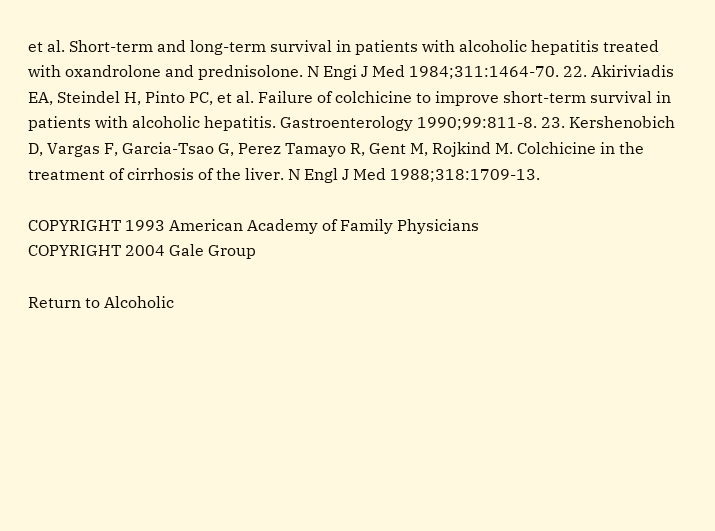et al. Short-term and long-term survival in patients with alcoholic hepatitis treated with oxandrolone and prednisolone. N Engi J Med 1984;311:1464-70. 22. Akiriviadis EA, Steindel H, Pinto PC, et al. Failure of colchicine to improve short-term survival in patients with alcoholic hepatitis. Gastroenterology 1990;99:811-8. 23. Kershenobich D, Vargas F, Garcia-Tsao G, Perez Tamayo R, Gent M, Rojkind M. Colchicine in the treatment of cirrhosis of the liver. N Engl J Med 1988;318:1709-13.

COPYRIGHT 1993 American Academy of Family Physicians
COPYRIGHT 2004 Gale Group

Return to Alcoholic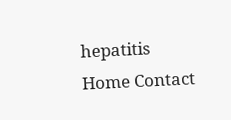hepatitis
Home Contact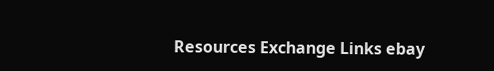Resources Exchange Links ebay